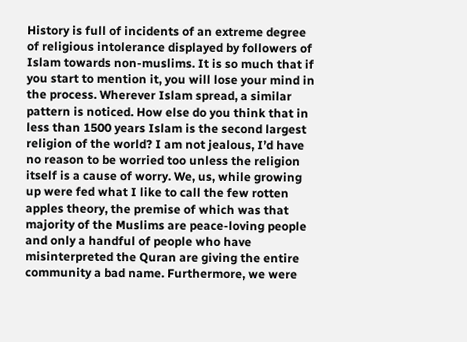History is full of incidents of an extreme degree of religious intolerance displayed by followers of Islam towards non-muslims. It is so much that if you start to mention it, you will lose your mind in the process. Wherever Islam spread, a similar pattern is noticed. How else do you think that in less than 1500 years Islam is the second largest religion of the world? I am not jealous, I’d have no reason to be worried too unless the religion itself is a cause of worry. We, us, while growing up were fed what I like to call the few rotten apples theory, the premise of which was that majority of the Muslims are peace-loving people and only a handful of people who have misinterpreted the Quran are giving the entire community a bad name. Furthermore, we were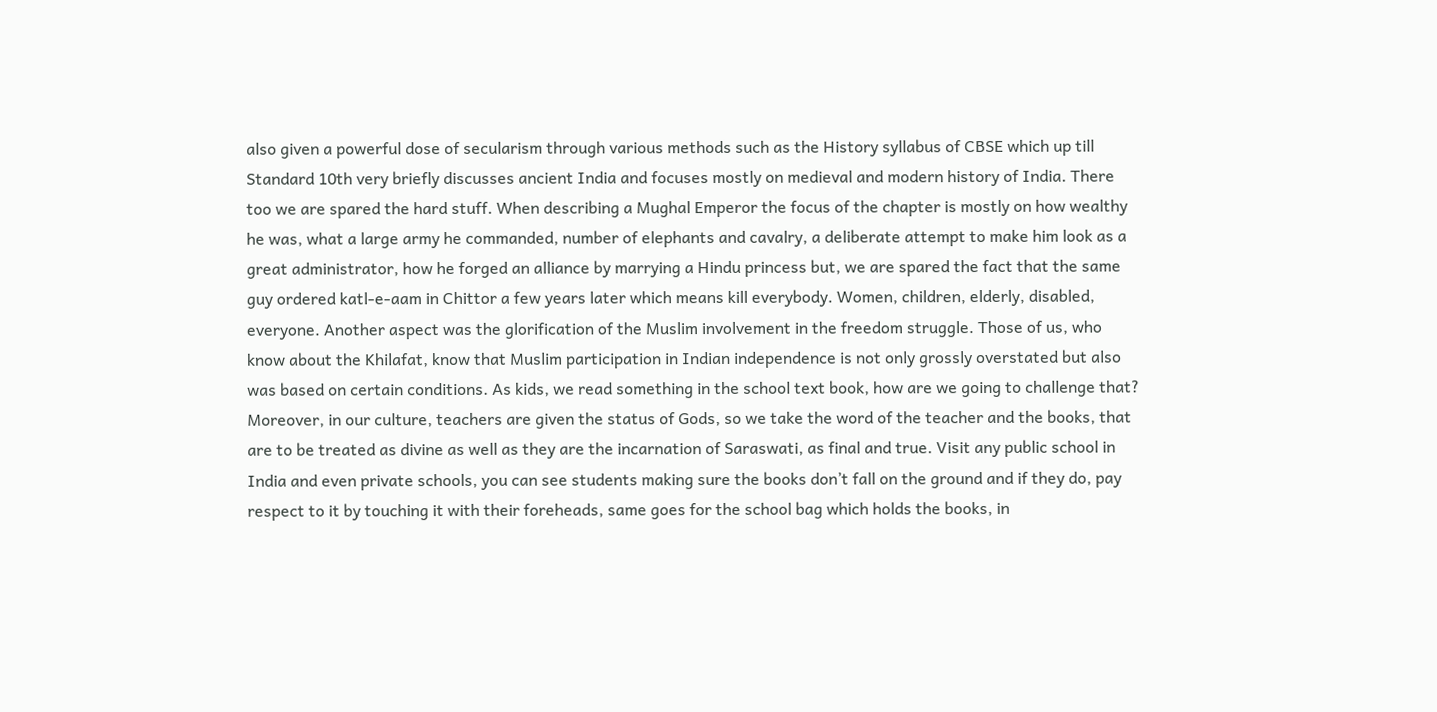also given a powerful dose of secularism through various methods such as the History syllabus of CBSE which up till Standard 10th very briefly discusses ancient India and focuses mostly on medieval and modern history of India. There too we are spared the hard stuff. When describing a Mughal Emperor the focus of the chapter is mostly on how wealthy he was, what a large army he commanded, number of elephants and cavalry, a deliberate attempt to make him look as a great administrator, how he forged an alliance by marrying a Hindu princess but, we are spared the fact that the same guy ordered katl-e-aam in Chittor a few years later which means kill everybody. Women, children, elderly, disabled, everyone. Another aspect was the glorification of the Muslim involvement in the freedom struggle. Those of us, who know about the Khilafat, know that Muslim participation in Indian independence is not only grossly overstated but also was based on certain conditions. As kids, we read something in the school text book, how are we going to challenge that? Moreover, in our culture, teachers are given the status of Gods, so we take the word of the teacher and the books, that are to be treated as divine as well as they are the incarnation of Saraswati, as final and true. Visit any public school in India and even private schools, you can see students making sure the books don’t fall on the ground and if they do, pay respect to it by touching it with their foreheads, same goes for the school bag which holds the books, in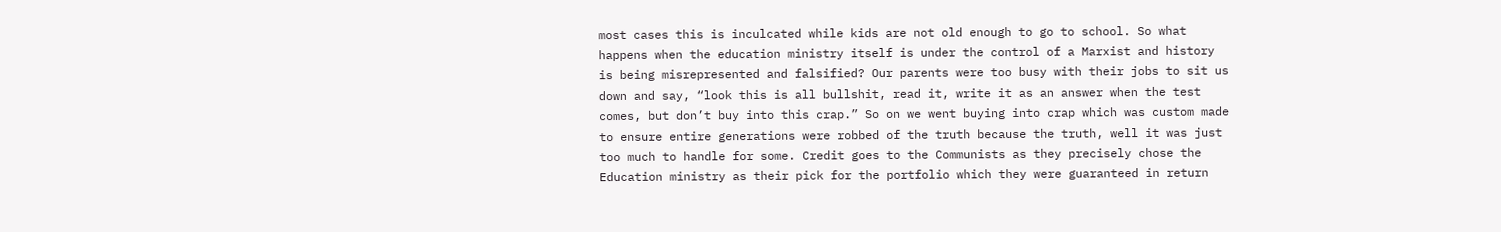most cases this is inculcated while kids are not old enough to go to school. So what happens when the education ministry itself is under the control of a Marxist and history is being misrepresented and falsified? Our parents were too busy with their jobs to sit us down and say, “look this is all bullshit, read it, write it as an answer when the test comes, but don’t buy into this crap.” So on we went buying into crap which was custom made to ensure entire generations were robbed of the truth because the truth, well it was just too much to handle for some. Credit goes to the Communists as they precisely chose the Education ministry as their pick for the portfolio which they were guaranteed in return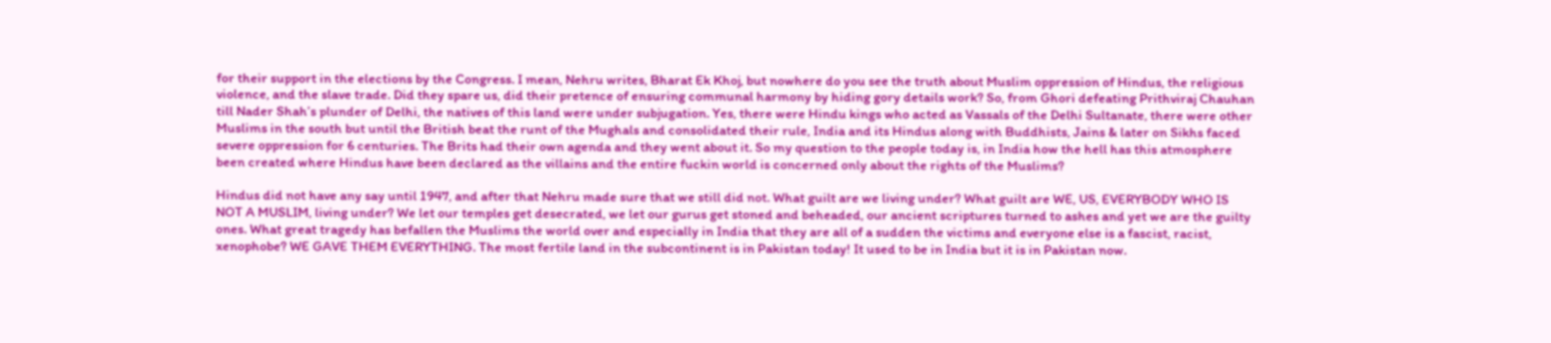for their support in the elections by the Congress. I mean, Nehru writes, Bharat Ek Khoj, but nowhere do you see the truth about Muslim oppression of Hindus, the religious violence, and the slave trade. Did they spare us, did their pretence of ensuring communal harmony by hiding gory details work? So, from Ghori defeating Prithviraj Chauhan till Nader Shah’s plunder of Delhi, the natives of this land were under subjugation. Yes, there were Hindu kings who acted as Vassals of the Delhi Sultanate, there were other Muslims in the south but until the British beat the runt of the Mughals and consolidated their rule, India and its Hindus along with Buddhists, Jains & later on Sikhs faced severe oppression for 6 centuries. The Brits had their own agenda and they went about it. So my question to the people today is, in India how the hell has this atmosphere been created where Hindus have been declared as the villains and the entire fuckin world is concerned only about the rights of the Muslims?

Hindus did not have any say until 1947, and after that Nehru made sure that we still did not. What guilt are we living under? What guilt are WE, US, EVERYBODY WHO IS NOT A MUSLIM, living under? We let our temples get desecrated, we let our gurus get stoned and beheaded, our ancient scriptures turned to ashes and yet we are the guilty ones. What great tragedy has befallen the Muslims the world over and especially in India that they are all of a sudden the victims and everyone else is a fascist, racist, xenophobe? WE GAVE THEM EVERYTHING. The most fertile land in the subcontinent is in Pakistan today! It used to be in India but it is in Pakistan now.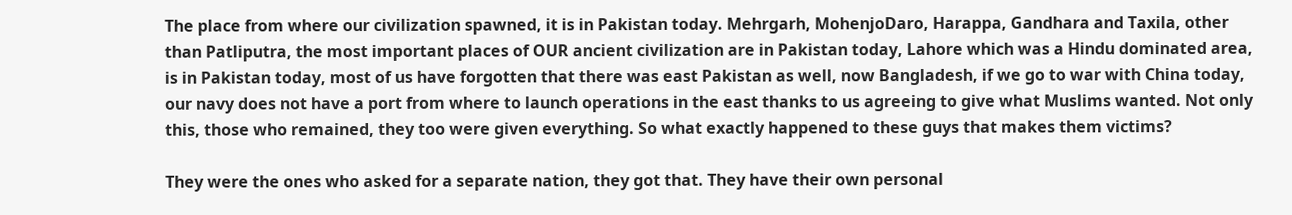The place from where our civilization spawned, it is in Pakistan today. Mehrgarh, MohenjoDaro, Harappa, Gandhara and Taxila, other than Patliputra, the most important places of OUR ancient civilization are in Pakistan today, Lahore which was a Hindu dominated area, is in Pakistan today, most of us have forgotten that there was east Pakistan as well, now Bangladesh, if we go to war with China today, our navy does not have a port from where to launch operations in the east thanks to us agreeing to give what Muslims wanted. Not only this, those who remained, they too were given everything. So what exactly happened to these guys that makes them victims?

They were the ones who asked for a separate nation, they got that. They have their own personal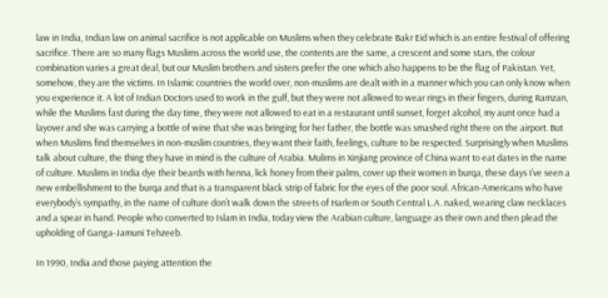law in India, Indian law on animal sacrifice is not applicable on Muslims when they celebrate Bakr Eid which is an entire festival of offering sacrifice. There are so many flags Muslims across the world use, the contents are the same, a crescent and some stars, the colour combination varies a great deal, but our Muslim brothers and sisters prefer the one which also happens to be the flag of Pakistan. Yet, somehow, they are the victims. In Islamic countries the world over, non-muslims are dealt with in a manner which you can only know when you experience it. A lot of Indian Doctors used to work in the gulf, but they were not allowed to wear rings in their fingers, during Ramzan, while the Muslims fast during the day time, they were not allowed to eat in a restaurant until sunset, forget alcohol, my aunt once had a layover and she was carrying a bottle of wine that she was bringing for her father, the bottle was smashed right there on the airport. But when Muslims find themselves in non-muslim countries, they want their faith, feelings, culture to be respected. Surprisingly when Muslims talk about culture, the thing they have in mind is the culture of Arabia. Mulims in Xinjiang province of China want to eat dates in the name of culture. Muslims in India dye their beards with henna, lick honey from their palms, cover up their women in burqa, these days I’ve seen a new embellishment to the burqa and that is a transparent black strip of fabric for the eyes of the poor soul. African-Americans who have everybody’s sympathy, in the name of culture don’t walk down the streets of Harlem or South Central L.A. naked, wearing claw necklaces and a spear in hand. People who converted to Islam in India, today view the Arabian culture, language as their own and then plead the upholding of Ganga-Jamuni Tehzeeb.

In 1990, India and those paying attention the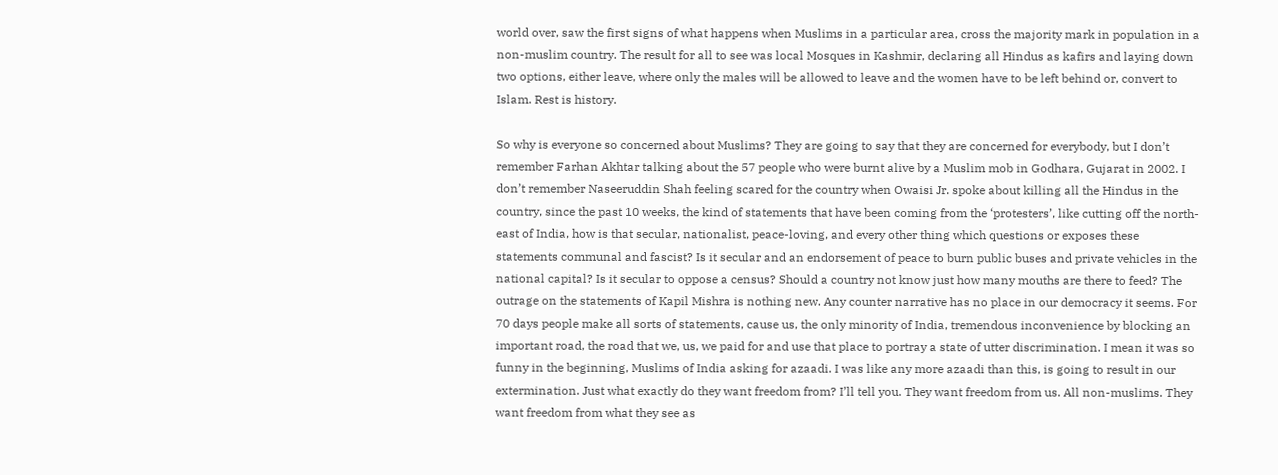world over, saw the first signs of what happens when Muslims in a particular area, cross the majority mark in population in a non-muslim country. The result for all to see was local Mosques in Kashmir, declaring all Hindus as kafirs and laying down two options, either leave, where only the males will be allowed to leave and the women have to be left behind or, convert to Islam. Rest is history.

So why is everyone so concerned about Muslims? They are going to say that they are concerned for everybody, but I don’t remember Farhan Akhtar talking about the 57 people who were burnt alive by a Muslim mob in Godhara, Gujarat in 2002. I don’t remember Naseeruddin Shah feeling scared for the country when Owaisi Jr. spoke about killing all the Hindus in the country, since the past 10 weeks, the kind of statements that have been coming from the ‘protesters’, like cutting off the north-east of India, how is that secular, nationalist, peace-loving, and every other thing which questions or exposes these statements communal and fascist? Is it secular and an endorsement of peace to burn public buses and private vehicles in the national capital? Is it secular to oppose a census? Should a country not know just how many mouths are there to feed? The outrage on the statements of Kapil Mishra is nothing new. Any counter narrative has no place in our democracy it seems. For 70 days people make all sorts of statements, cause us, the only minority of India, tremendous inconvenience by blocking an important road, the road that we, us, we paid for and use that place to portray a state of utter discrimination. I mean it was so funny in the beginning, Muslims of India asking for azaadi. I was like any more azaadi than this, is going to result in our extermination. Just what exactly do they want freedom from? I’ll tell you. They want freedom from us. All non-muslims. They want freedom from what they see as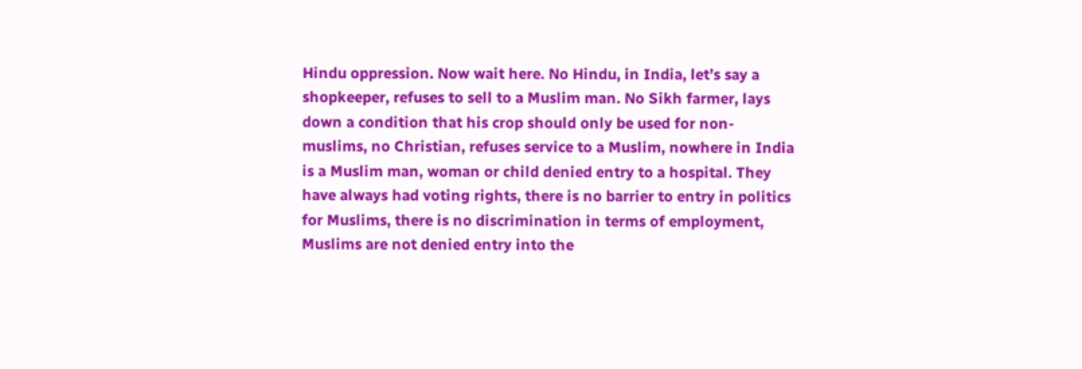Hindu oppression. Now wait here. No Hindu, in India, let’s say a shopkeeper, refuses to sell to a Muslim man. No Sikh farmer, lays down a condition that his crop should only be used for non-muslims, no Christian, refuses service to a Muslim, nowhere in India is a Muslim man, woman or child denied entry to a hospital. They have always had voting rights, there is no barrier to entry in politics for Muslims, there is no discrimination in terms of employment, Muslims are not denied entry into the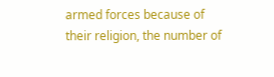armed forces because of their religion, the number of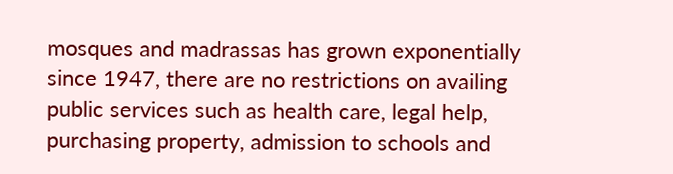mosques and madrassas has grown exponentially since 1947, there are no restrictions on availing public services such as health care, legal help, purchasing property, admission to schools and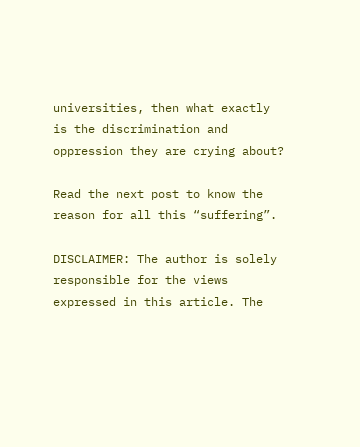universities, then what exactly is the discrimination and oppression they are crying about?

Read the next post to know the reason for all this “suffering”.

DISCLAIMER: The author is solely responsible for the views expressed in this article. The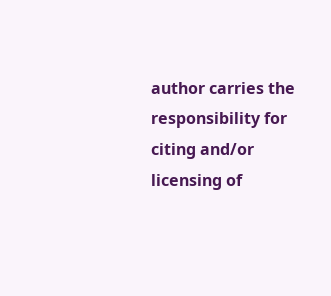author carries the responsibility for citing and/or licensing of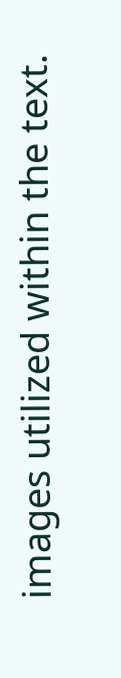images utilized within the text.